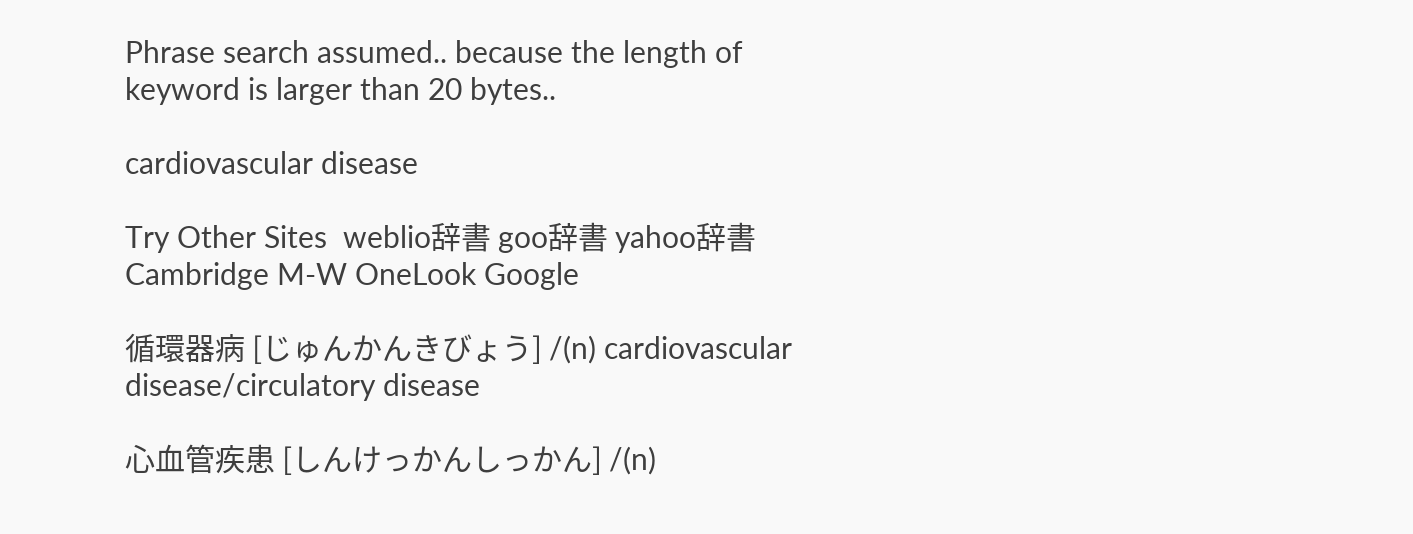Phrase search assumed.. because the length of keyword is larger than 20 bytes..

cardiovascular disease

Try Other Sites  weblio辞書 goo辞書 yahoo辞書  Cambridge M-W OneLook Google

循環器病 [じゅんかんきびょう] /(n) cardiovascular disease/circulatory disease

心血管疾患 [しんけっかんしっかん] /(n)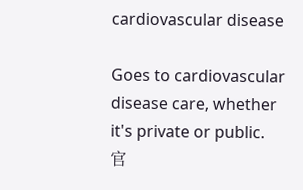cardiovascular disease

Goes to cardiovascular disease care, whether it's private or public.
官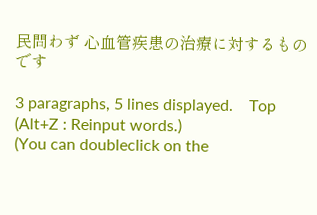民問わず 心血管疾患の治療に対するものです

3 paragraphs, 5 lines displayed.    Top
(Alt+Z : Reinput words.)
(You can doubleclick on the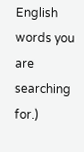English words you are searching for.)